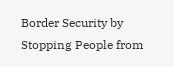Border Security by Stopping People from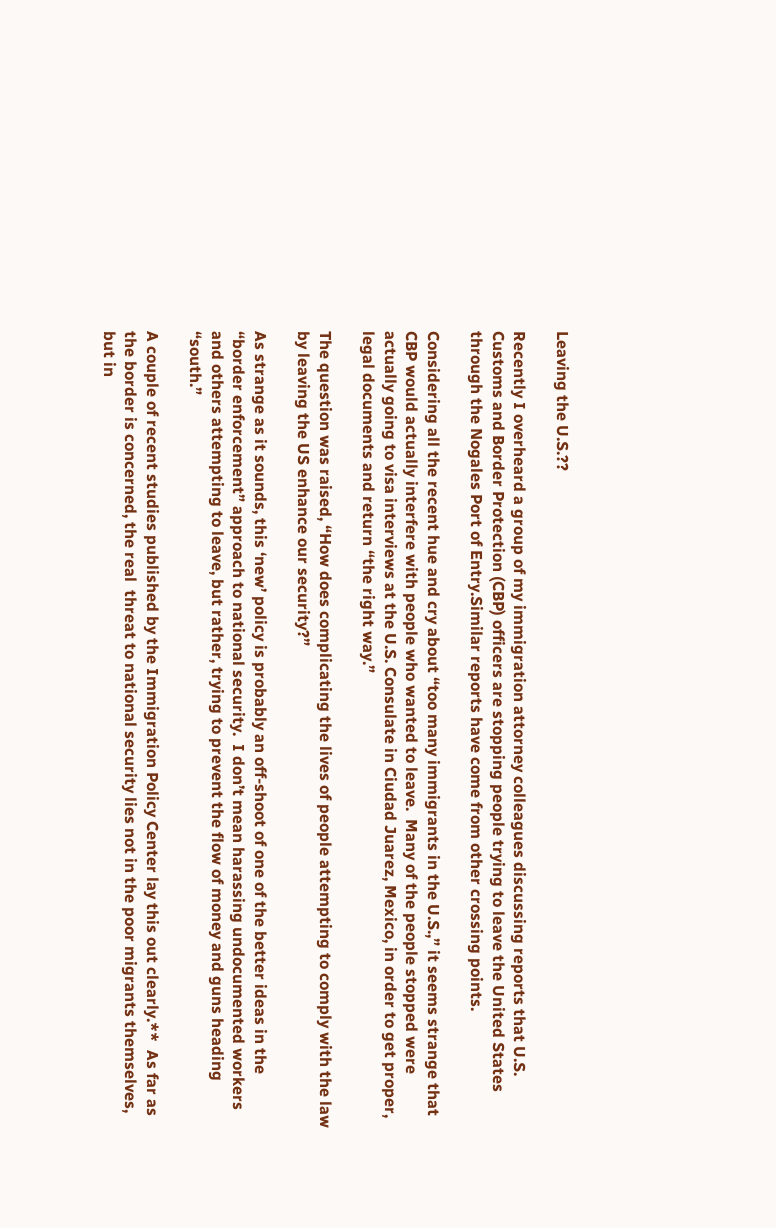Leaving the U.S.??

Recently I overheard a group of my immigration attorney colleagues discussing reports that U.S. Customs and Border Protection (CBP) officers are stopping people trying to leave the United States through the Nogales Port of Entry.Similar reports have come from other crossing points.

Considering all the recent hue and cry about “too many immigrants in the U.S.,” it seems strange that CBP would actually interfere with people who wanted to leave.  Many of the people stopped were actually going to visa interviews at the U.S. Consulate in Ciudad Juarez, Mexico, in order to get proper, legal documents and return “the right way.”

The question was raised, “How does complicating the lives of people attempting to comply with the law by leaving the US enhance our security?”

As strange as it sounds, this ‘new’ policy is probably an off-shoot of one of the better ideas in the “border enforcement” approach to national security.  I don’t mean harassing undocumented workers and others attempting to leave, but rather, trying to prevent the flow of money and guns heading “south.”

A couple of recent studies published by the Immigration Policy Center lay this out clearly.**  As far as the border is concerned, the real  threat to national security lies not in the poor migrants themselves, but in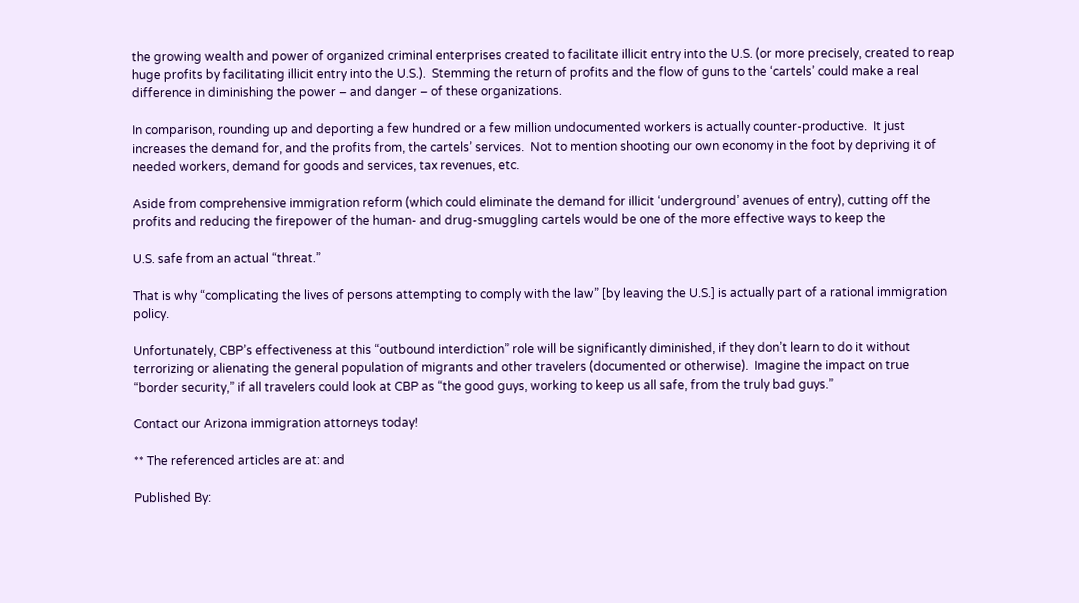the growing wealth and power of organized criminal enterprises created to facilitate illicit entry into the U.S. (or more precisely, created to reap huge profits by facilitating illicit entry into the U.S.).  Stemming the return of profits and the flow of guns to the ‘cartels’ could make a real difference in diminishing the power – and danger – of these organizations.

In comparison, rounding up and deporting a few hundred or a few million undocumented workers is actually counter-productive.  It just increases the demand for, and the profits from, the cartels’ services.  Not to mention shooting our own economy in the foot by depriving it of needed workers, demand for goods and services, tax revenues, etc.

Aside from comprehensive immigration reform (which could eliminate the demand for illicit ‘underground’ avenues of entry), cutting off the profits and reducing the firepower of the human- and drug-smuggling cartels would be one of the more effective ways to keep the

U.S. safe from an actual “threat.”

That is why “complicating the lives of persons attempting to comply with the law” [by leaving the U.S.] is actually part of a rational immigration policy.

Unfortunately, CBP’s effectiveness at this “outbound interdiction” role will be significantly diminished, if they don’t learn to do it without terrorizing or alienating the general population of migrants and other travelers (documented or otherwise).  Imagine the impact on true “border security,” if all travelers could look at CBP as “the good guys, working to keep us all safe, from the truly bad guys.”

Contact our Arizona immigration attorneys today!

** The referenced articles are at: and

Published By: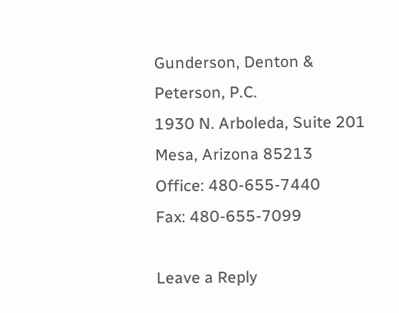Gunderson, Denton & Peterson, P.C.
1930 N. Arboleda, Suite 201
Mesa, Arizona 85213
Office: 480-655-7440
Fax: 480-655-7099

Leave a Reply